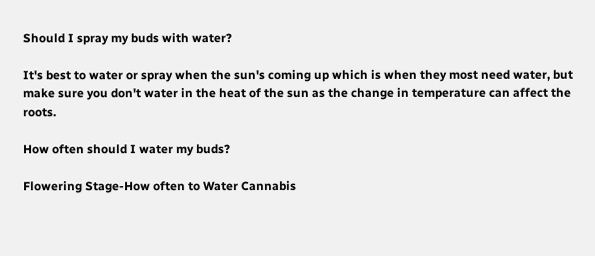Should I spray my buds with water?

It's best to water or spray when the sun's coming up which is when they most need water, but make sure you don't water in the heat of the sun as the change in temperature can affect the roots.

How often should I water my buds?

Flowering Stage-How often to Water Cannabis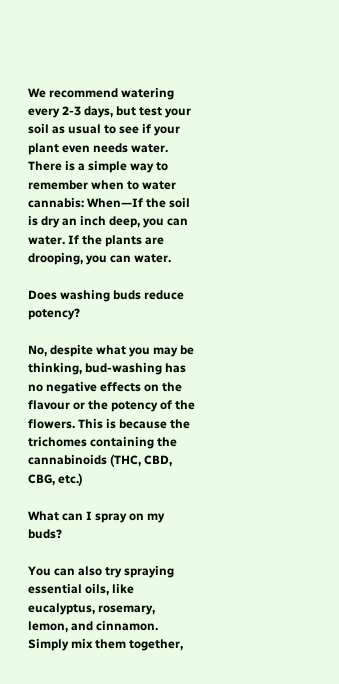We recommend watering every 2-3 days, but test your soil as usual to see if your plant even needs water. There is a simple way to remember when to water cannabis: When—If the soil is dry an inch deep, you can water. If the plants are drooping, you can water.

Does washing buds reduce potency?

No, despite what you may be thinking, bud-washing has no negative effects on the flavour or the potency of the flowers. This is because the trichomes containing the cannabinoids (THC, CBD, CBG, etc.)

What can I spray on my buds?

You can also try spraying essential oils, like eucalyptus, rosemary, lemon, and cinnamon. Simply mix them together,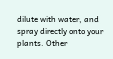dilute with water, and spray directly onto your plants. Other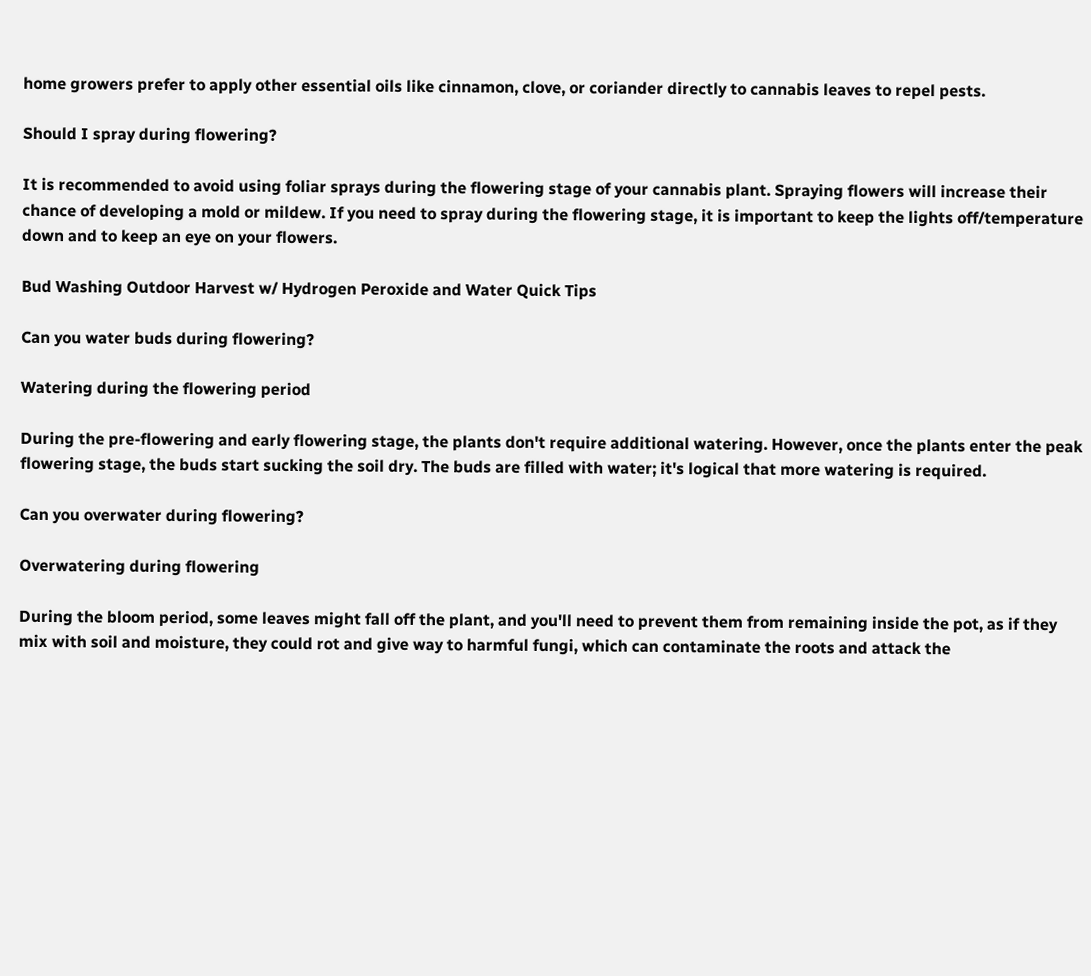home growers prefer to apply other essential oils like cinnamon, clove, or coriander directly to cannabis leaves to repel pests.

Should I spray during flowering?

It is recommended to avoid using foliar sprays during the flowering stage of your cannabis plant. Spraying flowers will increase their chance of developing a mold or mildew. If you need to spray during the flowering stage, it is important to keep the lights off/temperature down and to keep an eye on your flowers.

Bud Washing Outdoor Harvest w/ Hydrogen Peroxide and Water Quick Tips

Can you water buds during flowering?

Watering during the flowering period

During the pre-flowering and early flowering stage, the plants don't require additional watering. However, once the plants enter the peak flowering stage, the buds start sucking the soil dry. The buds are filled with water; it's logical that more watering is required.

Can you overwater during flowering?

Overwatering during flowering

During the bloom period, some leaves might fall off the plant, and you'll need to prevent them from remaining inside the pot, as if they mix with soil and moisture, they could rot and give way to harmful fungi, which can contaminate the roots and attack the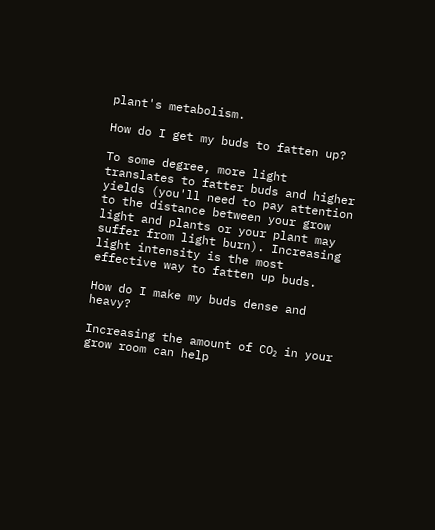plant's metabolism.

How do I get my buds to fatten up?

To some degree, more light translates to fatter buds and higher yields (you'll need to pay attention to the distance between your grow light and plants or your plant may suffer from light burn). Increasing light intensity is the most effective way to fatten up buds.

How do I make my buds dense and heavy?

Increasing the amount of CO₂ in your grow room can help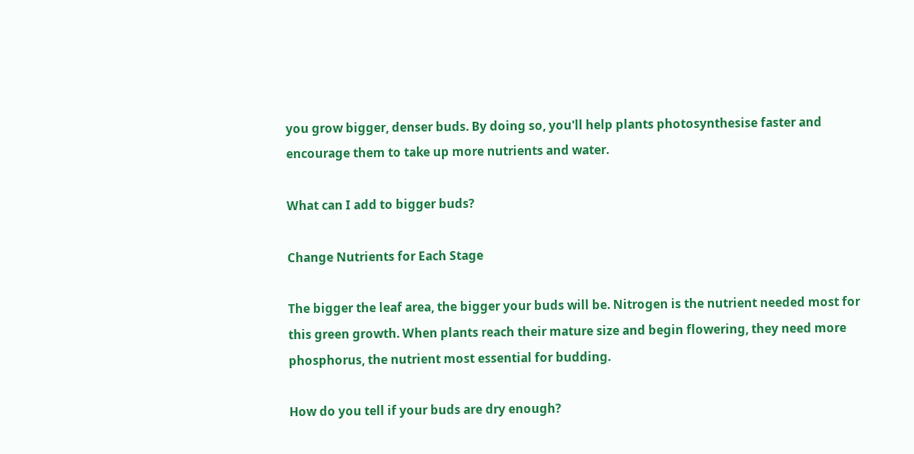you grow bigger, denser buds. By doing so, you'll help plants photosynthesise faster and encourage them to take up more nutrients and water.

What can I add to bigger buds?

Change Nutrients for Each Stage

The bigger the leaf area, the bigger your buds will be. Nitrogen is the nutrient needed most for this green growth. When plants reach their mature size and begin flowering, they need more phosphorus, the nutrient most essential for budding.

How do you tell if your buds are dry enough?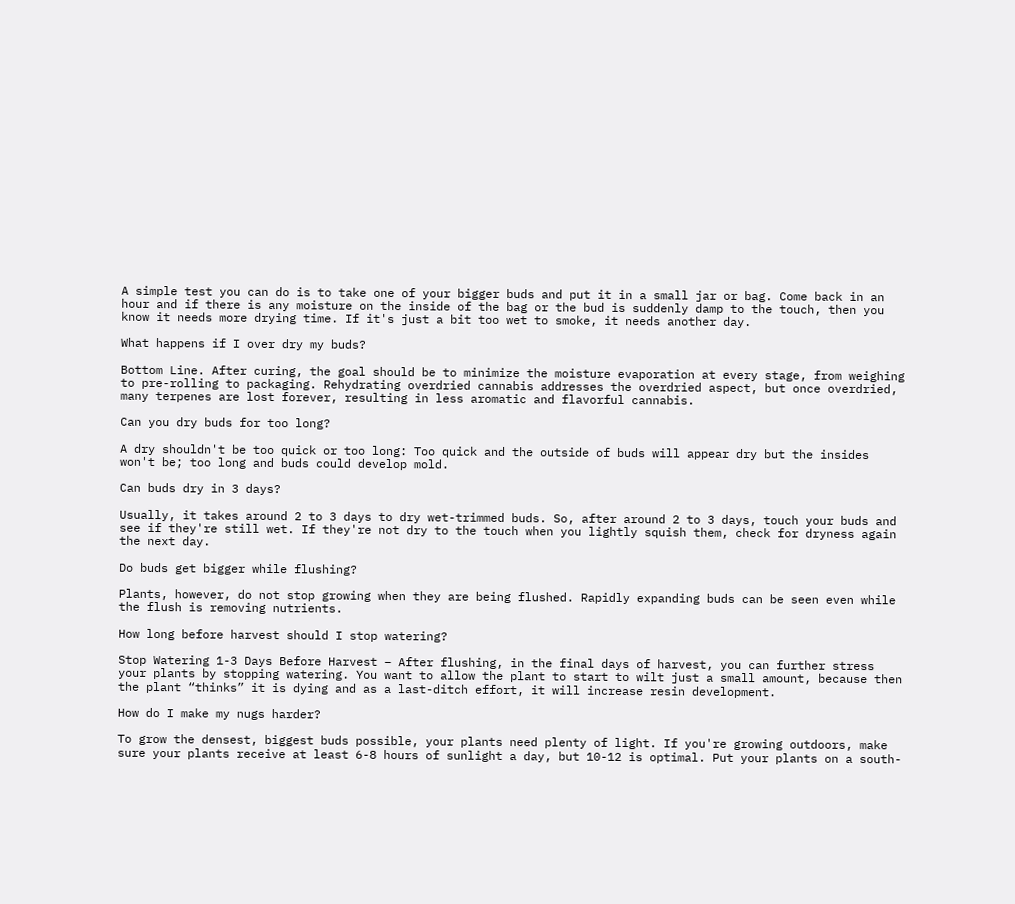A simple test you can do is to take one of your bigger buds and put it in a small jar or bag. Come back in an hour and if there is any moisture on the inside of the bag or the bud is suddenly damp to the touch, then you know it needs more drying time. If it's just a bit too wet to smoke, it needs another day.

What happens if I over dry my buds?

Bottom Line. After curing, the goal should be to minimize the moisture evaporation at every stage, from weighing to pre-rolling to packaging. Rehydrating overdried cannabis addresses the overdried aspect, but once overdried, many terpenes are lost forever, resulting in less aromatic and flavorful cannabis.

Can you dry buds for too long?

A dry shouldn't be too quick or too long: Too quick and the outside of buds will appear dry but the insides won't be; too long and buds could develop mold.

Can buds dry in 3 days?

Usually, it takes around 2 to 3 days to dry wet-trimmed buds. So, after around 2 to 3 days, touch your buds and see if they're still wet. If they're not dry to the touch when you lightly squish them, check for dryness again the next day.

Do buds get bigger while flushing?

Plants, however, do not stop growing when they are being flushed. Rapidly expanding buds can be seen even while the flush is removing nutrients.

How long before harvest should I stop watering?

Stop Watering 1-3 Days Before Harvest – After flushing, in the final days of harvest, you can further stress your plants by stopping watering. You want to allow the plant to start to wilt just a small amount, because then the plant “thinks” it is dying and as a last-ditch effort, it will increase resin development.

How do I make my nugs harder?

To grow the densest, biggest buds possible, your plants need plenty of light. If you're growing outdoors, make sure your plants receive at least 6-8 hours of sunlight a day, but 10-12 is optimal. Put your plants on a south-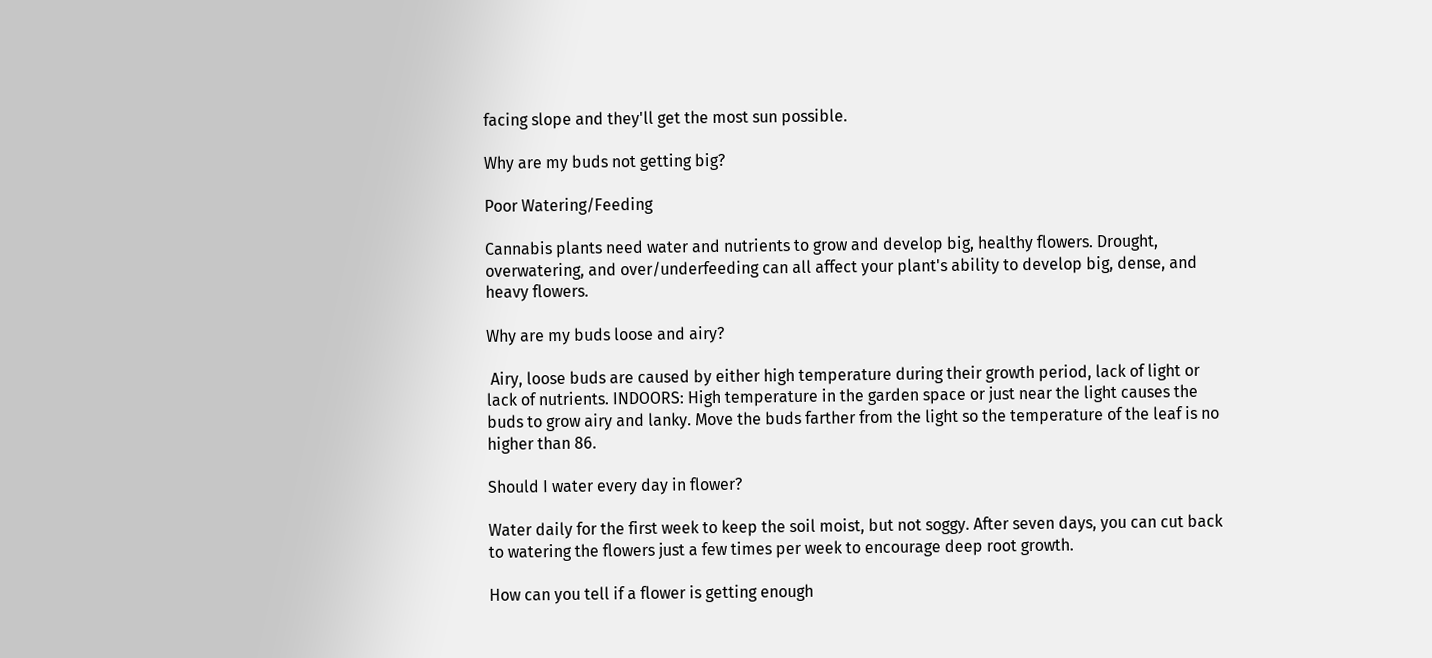facing slope and they'll get the most sun possible.

Why are my buds not getting big?

Poor Watering/Feeding

Cannabis plants need water and nutrients to grow and develop big, healthy flowers. Drought, overwatering, and over/underfeeding can all affect your plant's ability to develop big, dense, and heavy flowers.

Why are my buds loose and airy?

 Airy, loose buds are caused by either high temperature during their growth period, lack of light or lack of nutrients. INDOORS: High temperature in the garden space or just near the light causes the buds to grow airy and lanky. Move the buds farther from the light so the temperature of the leaf is no higher than 86.

Should I water every day in flower?

Water daily for the first week to keep the soil moist, but not soggy. After seven days, you can cut back to watering the flowers just a few times per week to encourage deep root growth.

How can you tell if a flower is getting enough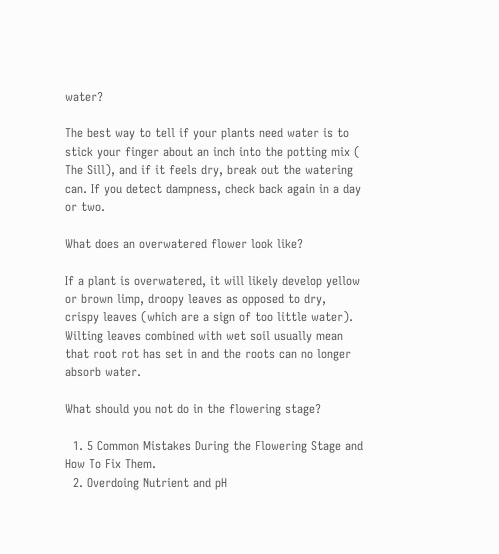water?

The best way to tell if your plants need water is to stick your finger about an inch into the potting mix ( The Sill), and if it feels dry, break out the watering can. If you detect dampness, check back again in a day or two.

What does an overwatered flower look like?

If a plant is overwatered, it will likely develop yellow or brown limp, droopy leaves as opposed to dry, crispy leaves (which are a sign of too little water). Wilting leaves combined with wet soil usually mean that root rot has set in and the roots can no longer absorb water.

What should you not do in the flowering stage?

  1. 5 Common Mistakes During the Flowering Stage and How To Fix Them.
  2. Overdoing Nutrient and pH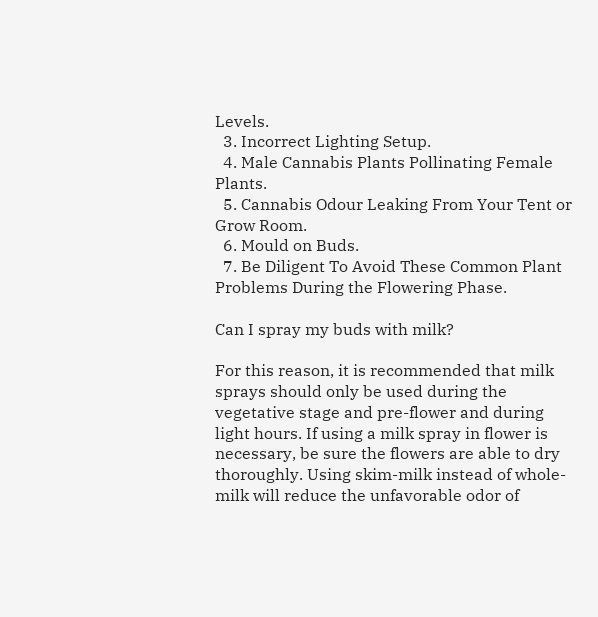Levels.
  3. Incorrect Lighting Setup.
  4. Male Cannabis Plants Pollinating Female Plants.
  5. Cannabis Odour Leaking From Your Tent or Grow Room.
  6. Mould on Buds.
  7. Be Diligent To Avoid These Common Plant Problems During the Flowering Phase.

Can I spray my buds with milk?

For this reason, it is recommended that milk sprays should only be used during the vegetative stage and pre-flower and during light hours. If using a milk spray in flower is necessary, be sure the flowers are able to dry thoroughly. Using skim-milk instead of whole-milk will reduce the unfavorable odor of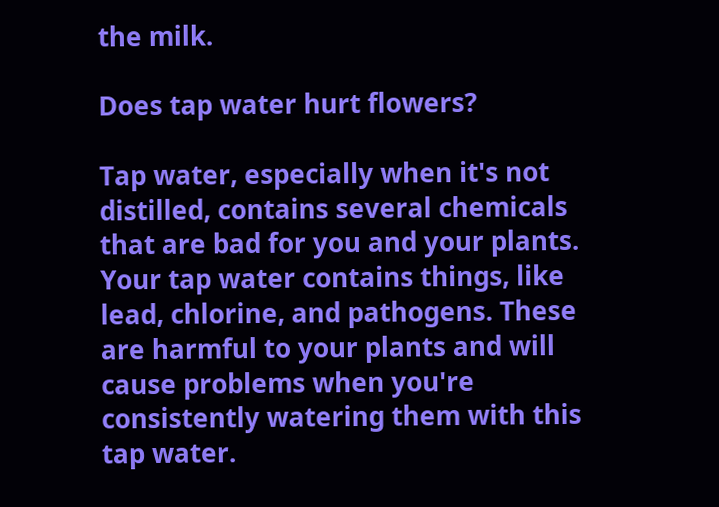the milk.

Does tap water hurt flowers?

Tap water, especially when it's not distilled, contains several chemicals that are bad for you and your plants. Your tap water contains things, like lead, chlorine, and pathogens. These are harmful to your plants and will cause problems when you're consistently watering them with this tap water.